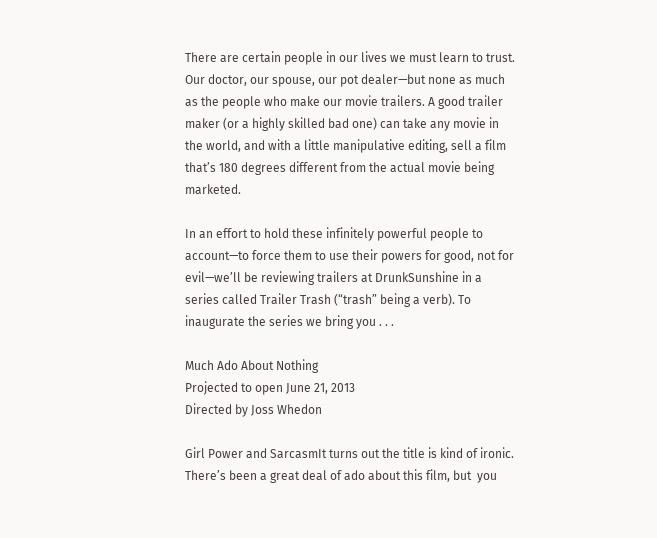There are certain people in our lives we must learn to trust. Our doctor, our spouse, our pot dealer—but none as much as the people who make our movie trailers. A good trailer maker (or a highly skilled bad one) can take any movie in the world, and with a little manipulative editing, sell a film that’s 180 degrees different from the actual movie being marketed.

In an effort to hold these infinitely powerful people to account—to force them to use their powers for good, not for evil—we’ll be reviewing trailers at DrunkSunshine in a series called Trailer Trash (“trash” being a verb). To inaugurate the series we bring you . . .

Much Ado About Nothing
Projected to open June 21, 2013
Directed by Joss Whedon

Girl Power and SarcasmIt turns out the title is kind of ironic. There’s been a great deal of ado about this film, but  you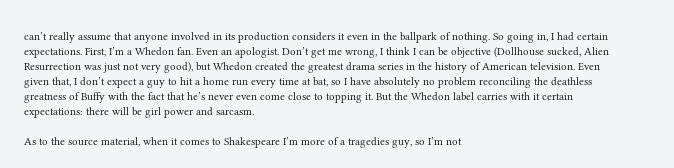can’t really assume that anyone involved in its production considers it even in the ballpark of nothing. So going in, I had certain expectations. First, I’m a Whedon fan. Even an apologist. Don’t get me wrong, I think I can be objective (Dollhouse sucked, Alien Resurrection was just not very good), but Whedon created the greatest drama series in the history of American television. Even given that, I don’t expect a guy to hit a home run every time at bat, so I have absolutely no problem reconciling the deathless greatness of Buffy with the fact that he’s never even come close to topping it. But the Whedon label carries with it certain expectations: there will be girl power and sarcasm.

As to the source material, when it comes to Shakespeare I’m more of a tragedies guy, so I’m not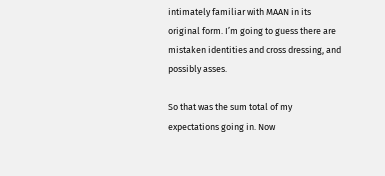intimately familiar with MAAN in its original form. I’m going to guess there are mistaken identities and cross dressing, and possibly asses.

So that was the sum total of my expectations going in. Now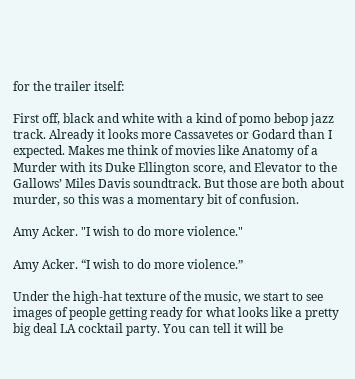for the trailer itself:

First off, black and white with a kind of pomo bebop jazz track. Already it looks more Cassavetes or Godard than I expected. Makes me think of movies like Anatomy of a Murder with its Duke Ellington score, and Elevator to the Gallows’ Miles Davis soundtrack. But those are both about murder, so this was a momentary bit of confusion.

Amy Acker. "I wish to do more violence."

Amy Acker. “I wish to do more violence.”

Under the high-hat texture of the music, we start to see images of people getting ready for what looks like a pretty big deal LA cocktail party. You can tell it will be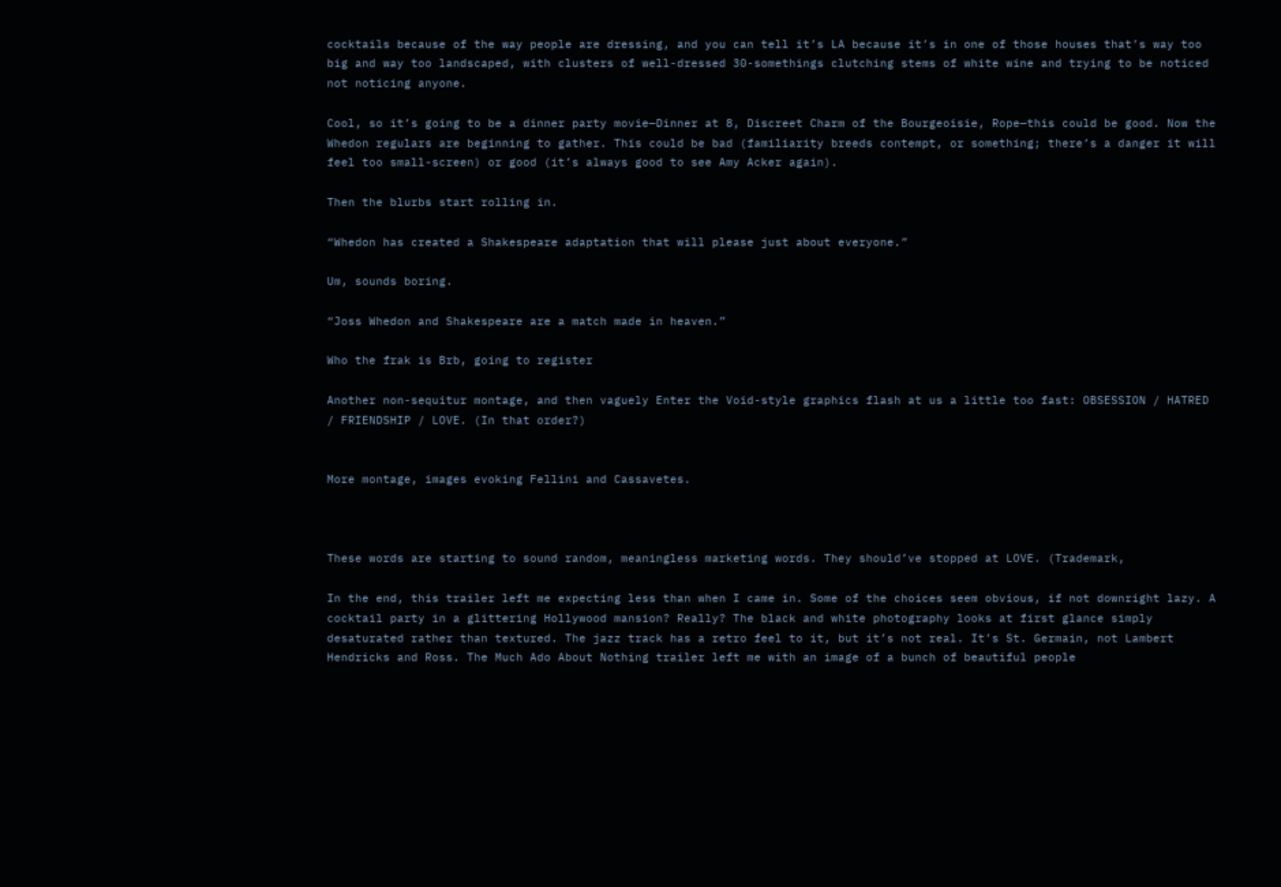cocktails because of the way people are dressing, and you can tell it’s LA because it’s in one of those houses that’s way too big and way too landscaped, with clusters of well-dressed 30-somethings clutching stems of white wine and trying to be noticed not noticing anyone.

Cool, so it’s going to be a dinner party movie—Dinner at 8, Discreet Charm of the Bourgeoisie, Rope—this could be good. Now the Whedon regulars are beginning to gather. This could be bad (familiarity breeds contempt, or something; there’s a danger it will feel too small-screen) or good (it’s always good to see Amy Acker again).

Then the blurbs start rolling in.

“Whedon has created a Shakespeare adaptation that will please just about everyone.”

Um, sounds boring.

“Joss Whedon and Shakespeare are a match made in heaven.”

Who the frak is Brb, going to register

Another non-sequitur montage, and then vaguely Enter the Void-style graphics flash at us a little too fast: OBSESSION / HATRED / FRIENDSHIP / LOVE. (In that order?)


More montage, images evoking Fellini and Cassavetes.



These words are starting to sound random, meaningless marketing words. They should’ve stopped at LOVE. (Trademark,

In the end, this trailer left me expecting less than when I came in. Some of the choices seem obvious, if not downright lazy. A cocktail party in a glittering Hollywood mansion? Really? The black and white photography looks at first glance simply desaturated rather than textured. The jazz track has a retro feel to it, but it’s not real. It’s St. Germain, not Lambert Hendricks and Ross. The Much Ado About Nothing trailer left me with an image of a bunch of beautiful people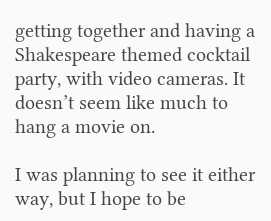getting together and having a Shakespeare themed cocktail party, with video cameras. It doesn’t seem like much to hang a movie on.

I was planning to see it either way, but I hope to be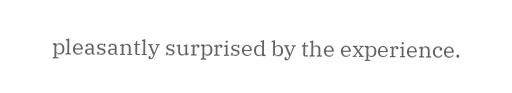pleasantly surprised by the experience.